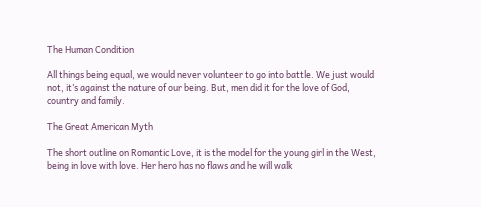The Human Condition

All things being equal, we would never volunteer to go into battle. We just would not, it’s against the nature of our being. But, men did it for the love of God, country and family.

The Great American Myth

The short outline on Romantic Love, it is the model for the young girl in the West, being in love with love. Her hero has no flaws and he will walk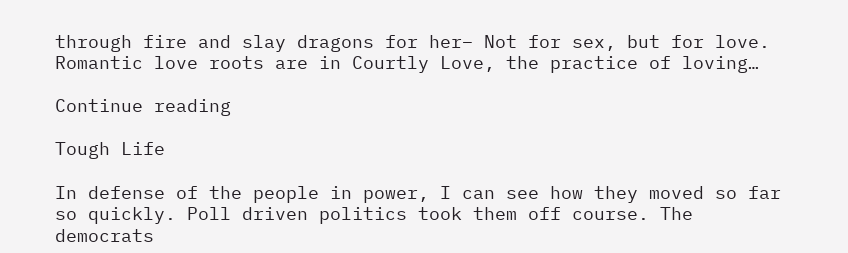through fire and slay dragons for her– Not for sex, but for love. Romantic love roots are in Courtly Love, the practice of loving…

Continue reading

Tough Life

In defense of the people in power, I can see how they moved so far so quickly. Poll driven politics took them off course. The democrats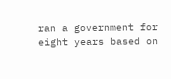ran a government for eight years based on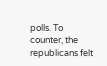polls. To counter, the republicans felt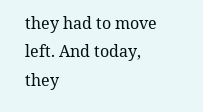they had to move left. And today, they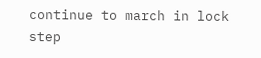continue to march in lock step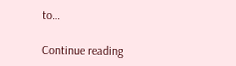to…

Continue reading